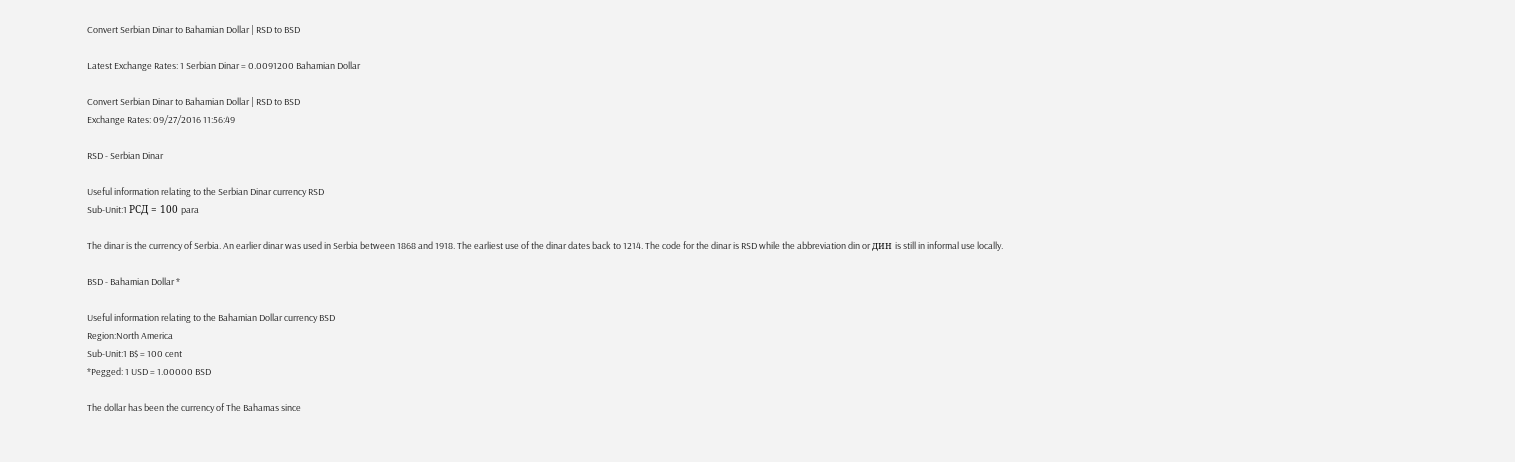Convert Serbian Dinar to Bahamian Dollar | RSD to BSD

Latest Exchange Rates: 1 Serbian Dinar = 0.0091200 Bahamian Dollar

Convert Serbian Dinar to Bahamian Dollar | RSD to BSD
Exchange Rates: 09/27/2016 11:56:49

RSD - Serbian Dinar

Useful information relating to the Serbian Dinar currency RSD
Sub-Unit:1 РСД = 100 para

The dinar is the currency of Serbia. An earlier dinar was used in Serbia between 1868 and 1918. The earliest use of the dinar dates back to 1214. The code for the dinar is RSD while the abbreviation din or дин is still in informal use locally.

BSD - Bahamian Dollar *

Useful information relating to the Bahamian Dollar currency BSD
Region:North America
Sub-Unit:1 B$ = 100 cent
*Pegged: 1 USD = 1.00000 BSD

The dollar has been the currency of The Bahamas since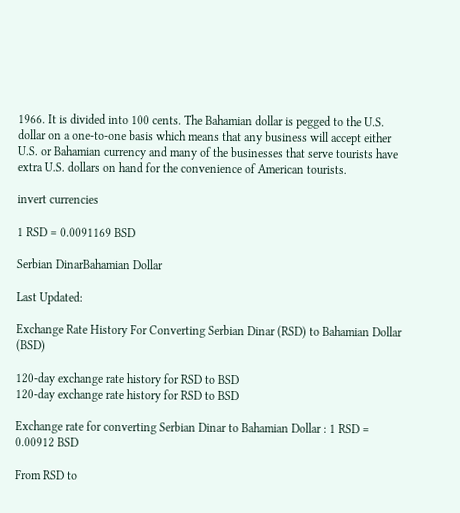1966. It is divided into 100 cents. The Bahamian dollar is pegged to the U.S. dollar on a one-to-one basis which means that any business will accept either U.S. or Bahamian currency and many of the businesses that serve tourists have extra U.S. dollars on hand for the convenience of American tourists.

invert currencies

1 RSD = 0.0091169 BSD

Serbian DinarBahamian Dollar

Last Updated:

Exchange Rate History For Converting Serbian Dinar (RSD) to Bahamian Dollar (BSD)

120-day exchange rate history for RSD to BSD
120-day exchange rate history for RSD to BSD

Exchange rate for converting Serbian Dinar to Bahamian Dollar : 1 RSD = 0.00912 BSD

From RSD to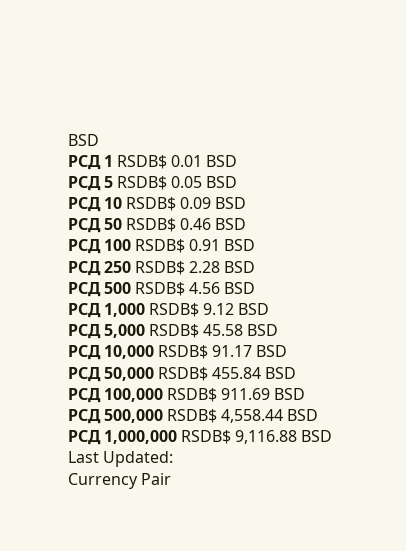BSD
РСД 1 RSDB$ 0.01 BSD
РСД 5 RSDB$ 0.05 BSD
РСД 10 RSDB$ 0.09 BSD
РСД 50 RSDB$ 0.46 BSD
РСД 100 RSDB$ 0.91 BSD
РСД 250 RSDB$ 2.28 BSD
РСД 500 RSDB$ 4.56 BSD
РСД 1,000 RSDB$ 9.12 BSD
РСД 5,000 RSDB$ 45.58 BSD
РСД 10,000 RSDB$ 91.17 BSD
РСД 50,000 RSDB$ 455.84 BSD
РСД 100,000 RSDB$ 911.69 BSD
РСД 500,000 RSDB$ 4,558.44 BSD
РСД 1,000,000 RSDB$ 9,116.88 BSD
Last Updated:
Currency Pair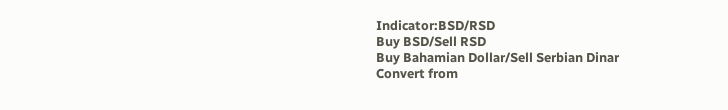Indicator:BSD/RSD
Buy BSD/Sell RSD
Buy Bahamian Dollar/Sell Serbian Dinar
Convert from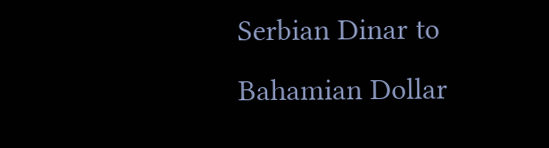Serbian Dinar to Bahamian Dollar